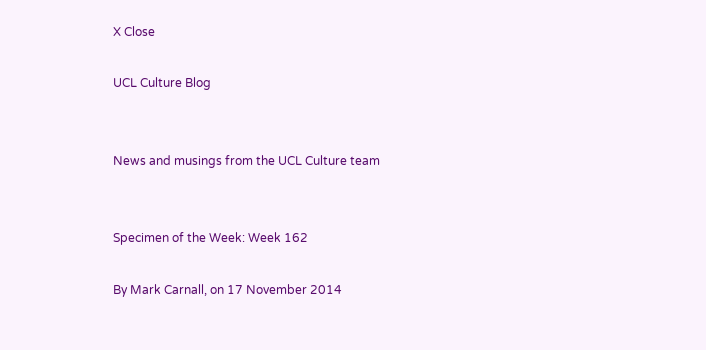X Close

UCL Culture Blog


News and musings from the UCL Culture team


Specimen of the Week: Week 162

By Mark Carnall, on 17 November 2014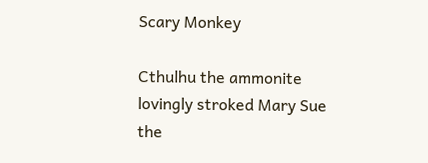Scary Monkey

Cthulhu the ammonite lovingly stroked Mary Sue the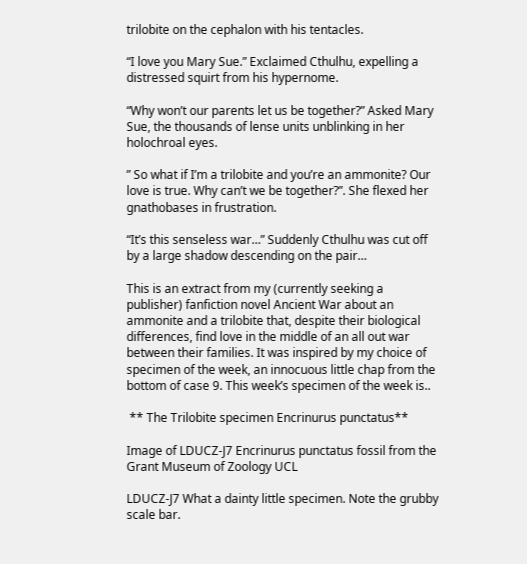trilobite on the cephalon with his tentacles.

“I love you Mary Sue.” Exclaimed Cthulhu, expelling a distressed squirt from his hypernome.

“Why won’t our parents let us be together?” Asked Mary Sue, the thousands of lense units unblinking in her holochroal eyes.

” So what if I’m a trilobite and you’re an ammonite? Our love is true. Why can’t we be together?”. She flexed her gnathobases in frustration.

“It’s this senseless war…” Suddenly Cthulhu was cut off by a large shadow descending on the pair…

This is an extract from my (currently seeking a publisher) fanfiction novel Ancient War about an ammonite and a trilobite that, despite their biological differences, find love in the middle of an all out war between their families. It was inspired by my choice of specimen of the week, an innocuous little chap from the bottom of case 9. This week’s specimen of the week is..

 ** The Trilobite specimen Encrinurus punctatus**

Image of LDUCZ-J7 Encrinurus punctatus fossil from the Grant Museum of Zoology UCL

LDUCZ-J7 What a dainty little specimen. Note the grubby scale bar.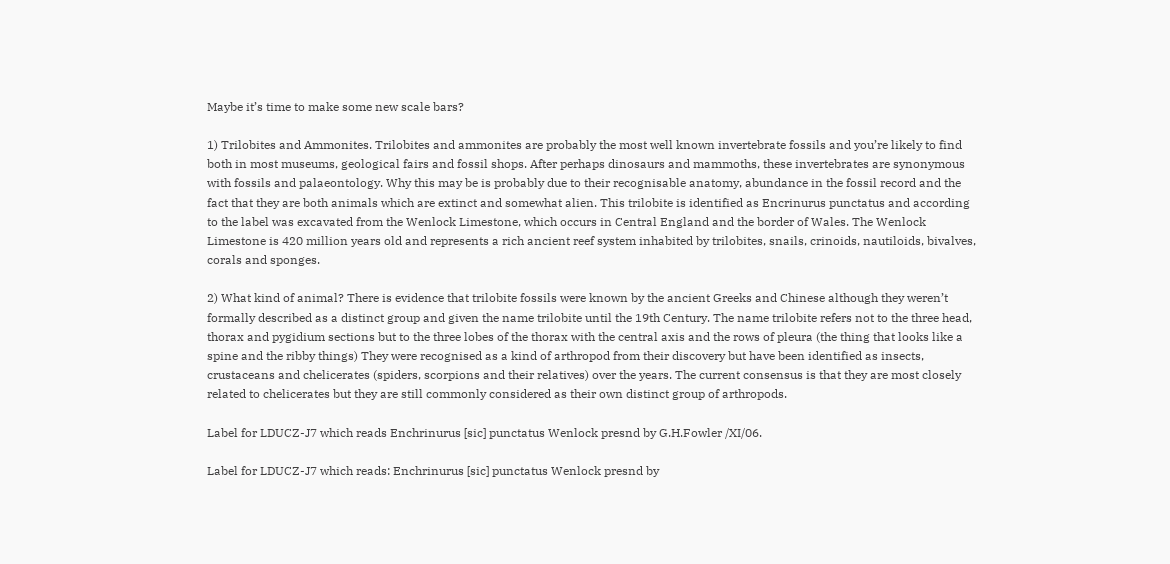Maybe it’s time to make some new scale bars?

1) Trilobites and Ammonites. Trilobites and ammonites are probably the most well known invertebrate fossils and you’re likely to find both in most museums, geological fairs and fossil shops. After perhaps dinosaurs and mammoths, these invertebrates are synonymous with fossils and palaeontology. Why this may be is probably due to their recognisable anatomy, abundance in the fossil record and the fact that they are both animals which are extinct and somewhat alien. This trilobite is identified as Encrinurus punctatus and according to the label was excavated from the Wenlock Limestone, which occurs in Central England and the border of Wales. The Wenlock Limestone is 420 million years old and represents a rich ancient reef system inhabited by trilobites, snails, crinoids, nautiloids, bivalves, corals and sponges.

2) What kind of animal? There is evidence that trilobite fossils were known by the ancient Greeks and Chinese although they weren’t formally described as a distinct group and given the name trilobite until the 19th Century. The name trilobite refers not to the three head, thorax and pygidium sections but to the three lobes of the thorax with the central axis and the rows of pleura (the thing that looks like a spine and the ribby things) They were recognised as a kind of arthropod from their discovery but have been identified as insects, crustaceans and chelicerates (spiders, scorpions and their relatives) over the years. The current consensus is that they are most closely related to chelicerates but they are still commonly considered as their own distinct group of arthropods.

Label for LDUCZ-J7 which reads Enchrinurus [sic] punctatus Wenlock presnd by G.H.Fowler /XI/06.

Label for LDUCZ-J7 which reads: Enchrinurus [sic] punctatus Wenlock presnd by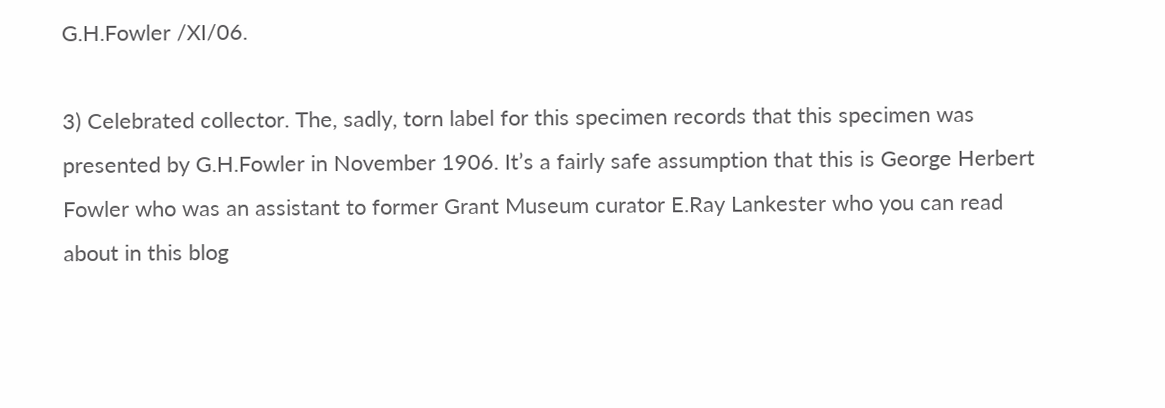G.H.Fowler /XI/06.

3) Celebrated collector. The, sadly, torn label for this specimen records that this specimen was presented by G.H.Fowler in November 1906. It’s a fairly safe assumption that this is George Herbert Fowler who was an assistant to former Grant Museum curator E.Ray Lankester who you can read about in this blog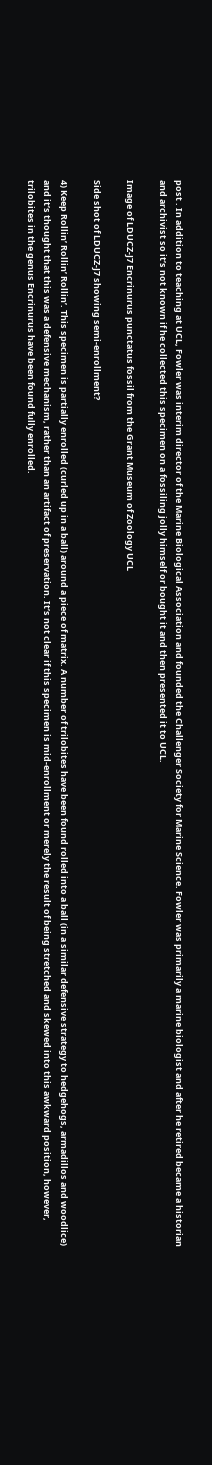post . In addition to teaching at UCL, Fowler was interim director of the Marine Biological Association and founded the Challenger Society for Marine Science. Fowler was primarily a marine biologist and after he retired became a historian and archivist so it’s not known if he collected this specimen on a fossiling jolly himself or bought it and then presented it to UCL.

Image of LDUCZ-J7 Encrinurus punctatus fossil from the Grant Museum of Zoology UCL

Side shot of LDUCZ-J7 showing semi-enrollment?

4) Keep Rollin’ Rollin’ Rollin’. This specimen is partially enrolled (curled up in a ball) around a piece of matrix. A number of trilobites have been found rolled into a ball (in a similar defensive strategy to hedgehogs, armadillos and woodlice) and it’s thought that this was a defensive mechanism, rather than an artifact of preservation. It’s not clear if this specimen is mid-enrollment or merely the result of being stretched and skewed into this awkward position, however, trilobites in the genus Encrinurus have been found fully enrolled.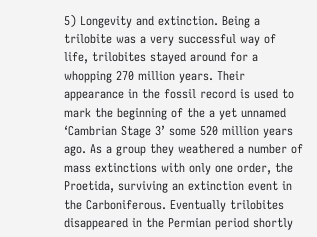5) Longevity and extinction. Being a trilobite was a very successful way of life, trilobites stayed around for a whopping 270 million years. Their appearance in the fossil record is used to mark the beginning of the a yet unnamed ‘Cambrian Stage 3’ some 520 million years ago. As a group they weathered a number of mass extinctions with only one order, the Proetida, surviving an extinction event in the Carboniferous. Eventually trilobites disappeared in the Permian period shortly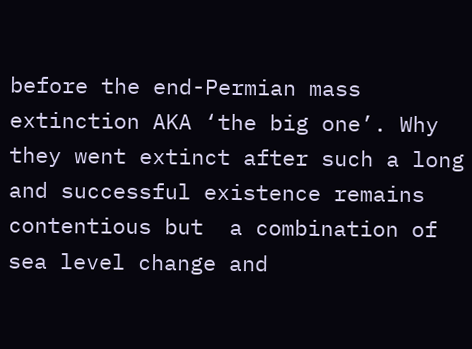before the end-Permian mass extinction AKA ‘the big one’. Why they went extinct after such a long and successful existence remains contentious but  a combination of  sea level change and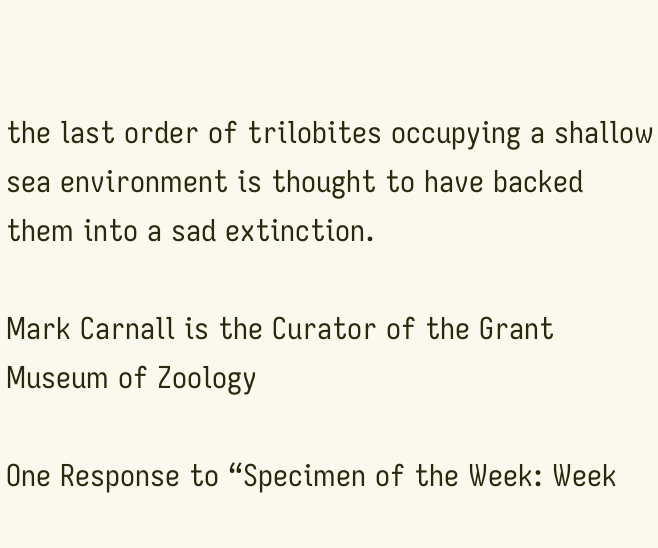the last order of trilobites occupying a shallow sea environment is thought to have backed them into a sad extinction.

Mark Carnall is the Curator of the Grant Museum of Zoology

One Response to “Specimen of the Week: Week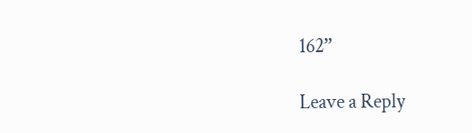162”

Leave a Reply